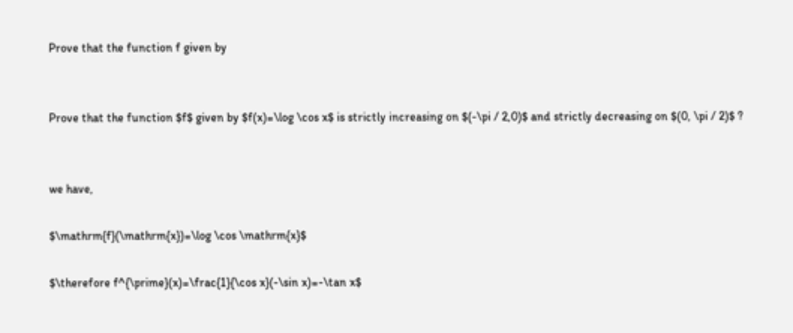Prove that the function f given by


Prove that the function $f$ given by $f(x)=\log \cos x$ is strictly increasing on $(-\pi / 2,0)$ and strictly decreasing on $(0, \pi / 2)$ ?


we have,

$\mathrm{f}(\mathrm{x})=\log \cos \mathrm{x}$

$\therefore f^{\prime}(x)=\frac{1}{\cos x}(-\sin x)=-\tan x$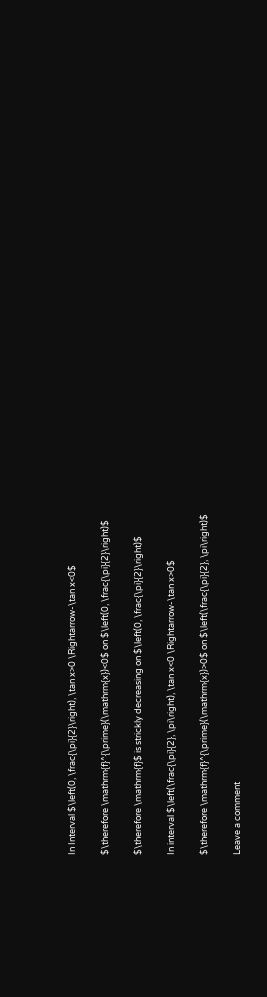In Interval $\left(0, \frac{\pi}{2}\right), \tan x>0 \Rightarrow-\tan x<0$

$\therefore \mathrm{f}^{\prime}(\mathrm{x})<0$ on $\left(0, \frac{\pi}{2}\right)$

$\therefore \mathrm{f}$ is strickly decreasing on $\left(0, \frac{\pi}{2}\right)$

In interval $\left(\frac{\pi}{2}, \pi\right), \tan x<0 \Rightarrow-\tan x>0$

$\therefore \mathrm{f}^{\prime}(\mathrm{x})>0$ on $\left(\frac{\pi}{2}, \pi\right)$

Leave a comment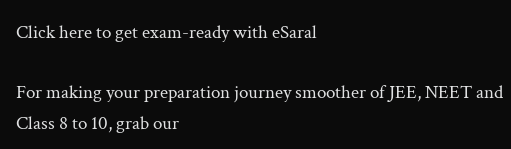Click here to get exam-ready with eSaral

For making your preparation journey smoother of JEE, NEET and Class 8 to 10, grab our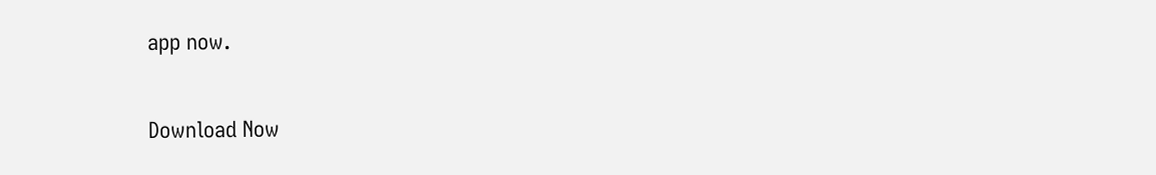app now.

Download Now